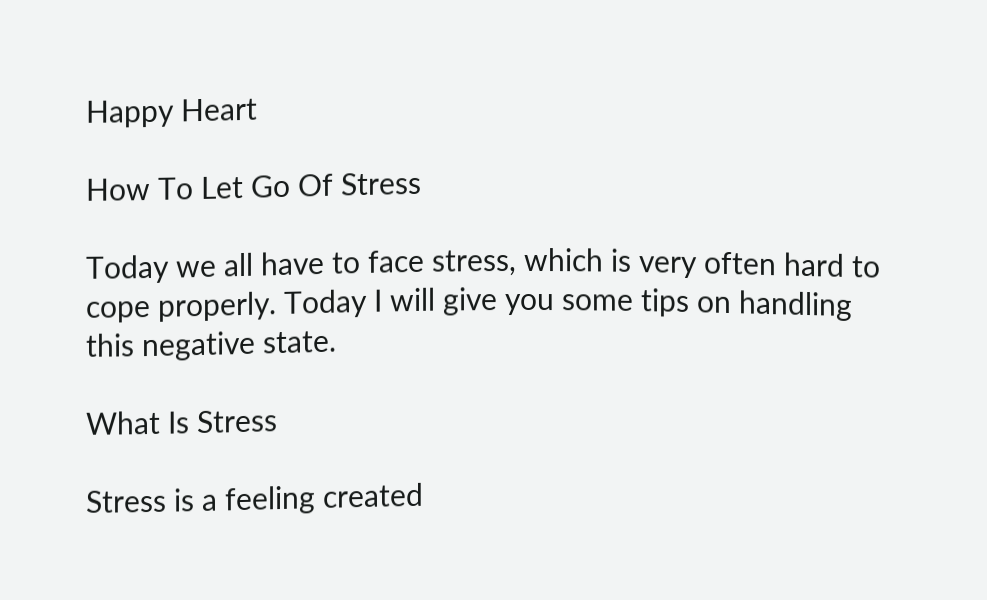Happy Heart

How To Let Go Of Stress

Today we all have to face stress, which is very often hard to cope properly. Today I will give you some tips on handling this negative state.

What Is Stress

Stress is a feeling created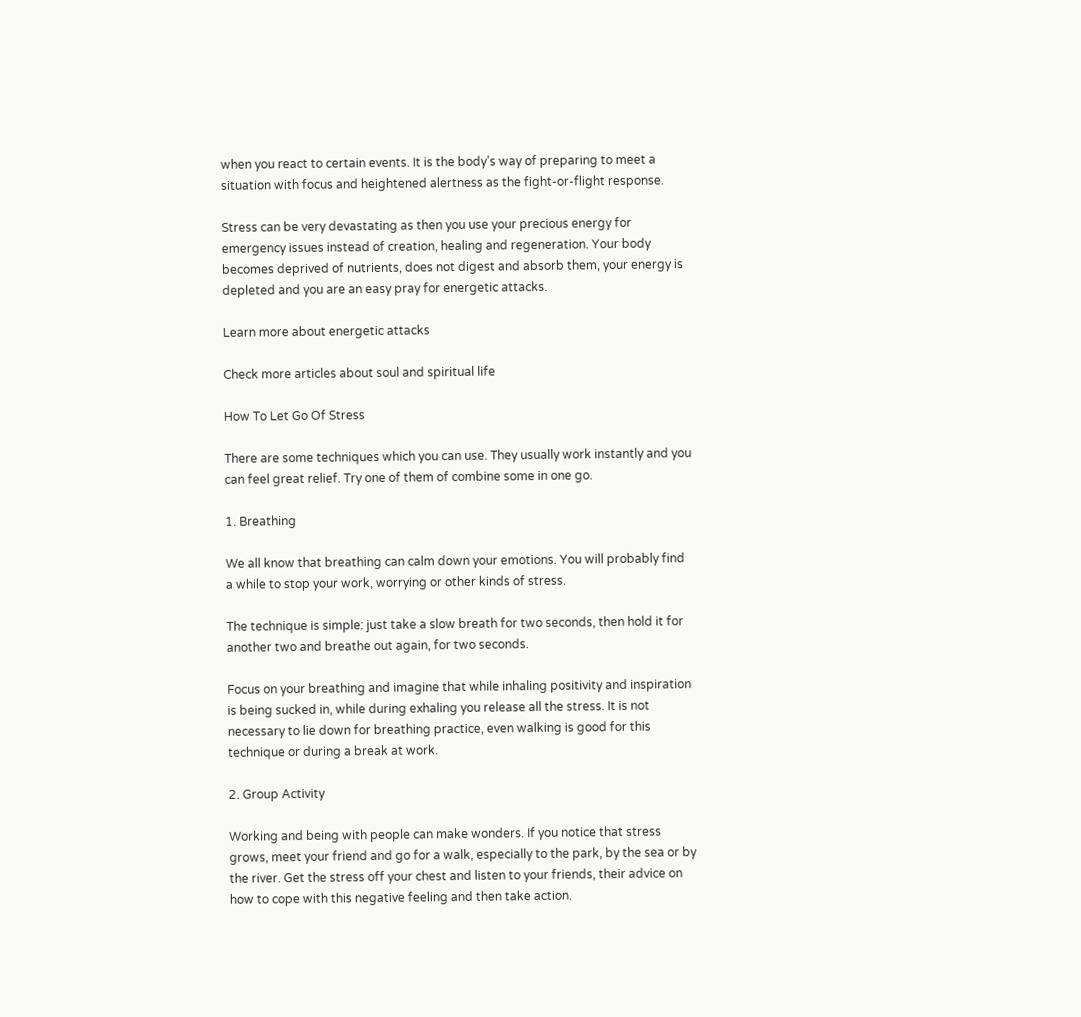when you react to certain events. It is the body’s way of preparing to meet a situation with focus and heightened alertness as the fight-or-flight response.

Stress can be very devastating as then you use your precious energy for emergency issues instead of creation, healing and regeneration. Your body becomes deprived of nutrients, does not digest and absorb them, your energy is depleted and you are an easy pray for energetic attacks.

Learn more about energetic attacks

Check more articles about soul and spiritual life

How To Let Go Of Stress

There are some techniques which you can use. They usually work instantly and you can feel great relief. Try one of them of combine some in one go.

1. Breathing

We all know that breathing can calm down your emotions. You will probably find a while to stop your work, worrying or other kinds of stress.

The technique is simple: just take a slow breath for two seconds, then hold it for another two and breathe out again, for two seconds.

Focus on your breathing and imagine that while inhaling positivity and inspiration is being sucked in, while during exhaling you release all the stress. It is not necessary to lie down for breathing practice, even walking is good for this technique or during a break at work.

2. Group Activity

Working and being with people can make wonders. If you notice that stress grows, meet your friend and go for a walk, especially to the park, by the sea or by the river. Get the stress off your chest and listen to your friends, their advice on how to cope with this negative feeling and then take action.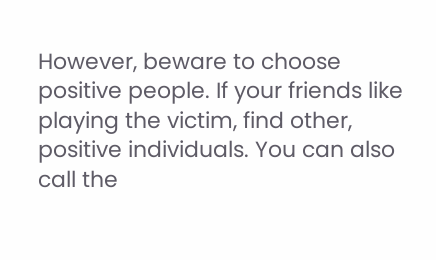However, beware to choose positive people. If your friends like playing the victim, find other, positive individuals. You can also call the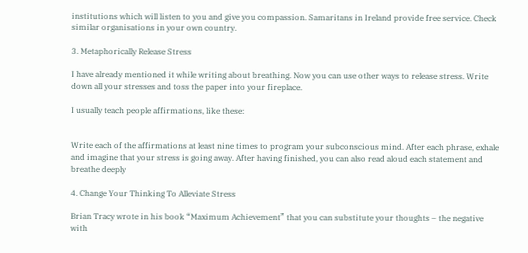institutions which will listen to you and give you compassion. Samaritans in Ireland provide free service. Check similar organisations in your own country.

3. Metaphorically Release Stress

I have already mentioned it while writing about breathing. Now you can use other ways to release stress. Write down all your stresses and toss the paper into your fireplace.

I usually teach people affirmations, like these:


Write each of the affirmations at least nine times to program your subconscious mind. After each phrase, exhale and imagine that your stress is going away. After having finished, you can also read aloud each statement and breathe deeply

4. Change Your Thinking To Alleviate Stress

Brian Tracy wrote in his book “Maximum Achievement” that you can substitute your thoughts – the negative with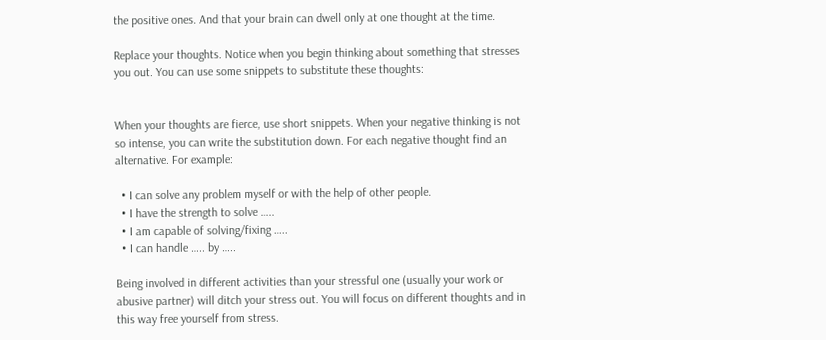the positive ones. And that your brain can dwell only at one thought at the time.

Replace your thoughts. Notice when you begin thinking about something that stresses you out. You can use some snippets to substitute these thoughts:


When your thoughts are fierce, use short snippets. When your negative thinking is not so intense, you can write the substitution down. For each negative thought find an alternative. For example:

  • I can solve any problem myself or with the help of other people.
  • I have the strength to solve …..
  • I am capable of solving/fixing …..
  • I can handle ….. by …..

Being involved in different activities than your stressful one (usually your work or abusive partner) will ditch your stress out. You will focus on different thoughts and in this way free yourself from stress.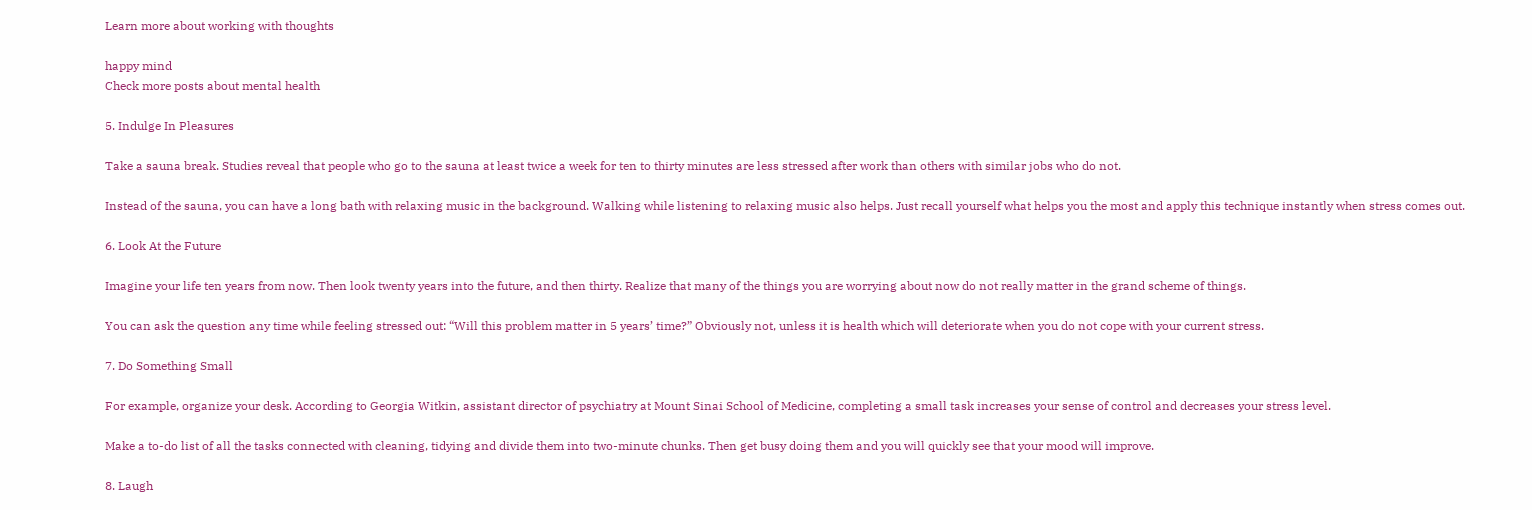Learn more about working with thoughts

happy mind
Check more posts about mental health

5. Indulge In Pleasures

Take a sauna break. Studies reveal that people who go to the sauna at least twice a week for ten to thirty minutes are less stressed after work than others with similar jobs who do not.

Instead of the sauna, you can have a long bath with relaxing music in the background. Walking while listening to relaxing music also helps. Just recall yourself what helps you the most and apply this technique instantly when stress comes out.

6. Look At the Future

Imagine your life ten years from now. Then look twenty years into the future, and then thirty. Realize that many of the things you are worrying about now do not really matter in the grand scheme of things.

You can ask the question any time while feeling stressed out: “Will this problem matter in 5 years’ time?” Obviously not, unless it is health which will deteriorate when you do not cope with your current stress.

7. Do Something Small

For example, organize your desk. According to Georgia Witkin, assistant director of psychiatry at Mount Sinai School of Medicine, completing a small task increases your sense of control and decreases your stress level.

Make a to-do list of all the tasks connected with cleaning, tidying and divide them into two-minute chunks. Then get busy doing them and you will quickly see that your mood will improve.

8. Laugh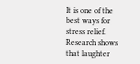It is one of the best ways for stress relief. Research shows that laughter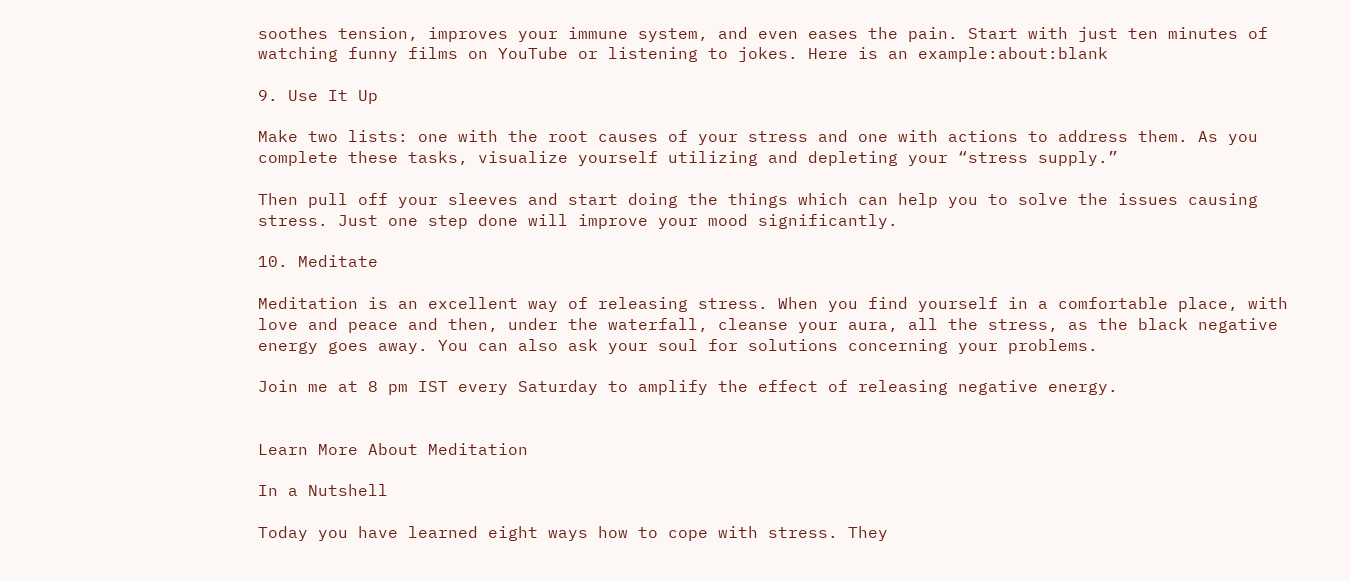soothes tension, improves your immune system, and even eases the pain. Start with just ten minutes of watching funny films on YouTube or listening to jokes. Here is an example:about:blank

9. Use It Up

Make two lists: one with the root causes of your stress and one with actions to address them. As you complete these tasks, visualize yourself utilizing and depleting your “stress supply.”

Then pull off your sleeves and start doing the things which can help you to solve the issues causing stress. Just one step done will improve your mood significantly.

10. Meditate

Meditation is an excellent way of releasing stress. When you find yourself in a comfortable place, with love and peace and then, under the waterfall, cleanse your aura, all the stress, as the black negative energy goes away. You can also ask your soul for solutions concerning your problems.

Join me at 8 pm IST every Saturday to amplify the effect of releasing negative energy.


Learn More About Meditation

In a Nutshell

Today you have learned eight ways how to cope with stress. They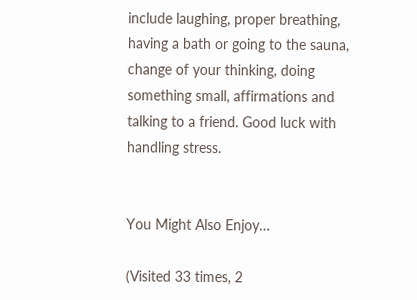include laughing, proper breathing, having a bath or going to the sauna, change of your thinking, doing something small, affirmations and talking to a friend. Good luck with handling stress.


You Might Also Enjoy…

(Visited 33 times, 2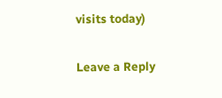visits today)

Leave a Reply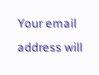Your email address will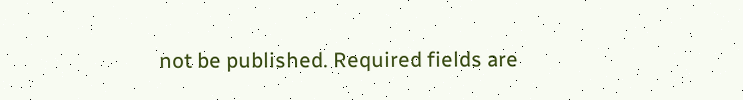not be published. Required fields are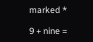marked *

9 + nine =